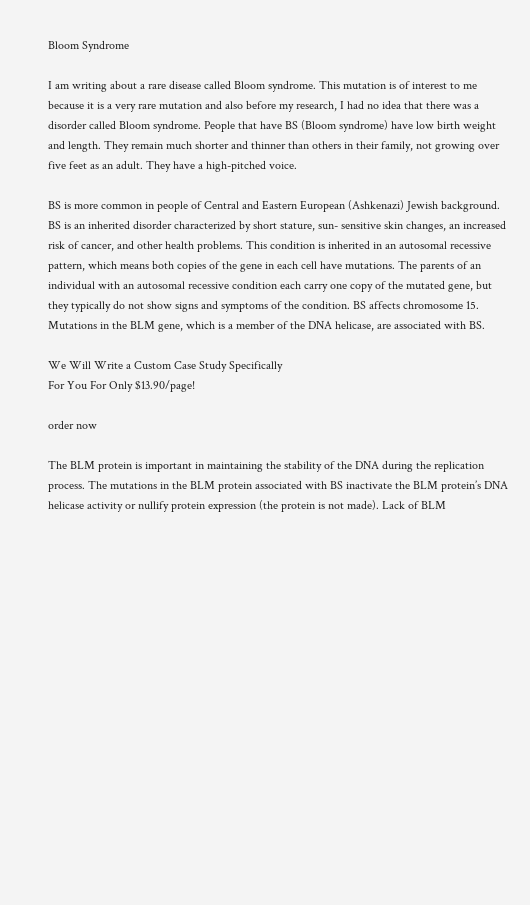Bloom Syndrome

I am writing about a rare disease called Bloom syndrome. This mutation is of interest to me because it is a very rare mutation and also before my research, I had no idea that there was a disorder called Bloom syndrome. People that have BS (Bloom syndrome) have low birth weight and length. They remain much shorter and thinner than others in their family, not growing over five feet as an adult. They have a high-pitched voice.

BS is more common in people of Central and Eastern European (Ashkenazi) Jewish background. BS is an inherited disorder characterized by short stature, sun- sensitive skin changes, an increased risk of cancer, and other health problems. This condition is inherited in an autosomal recessive pattern, which means both copies of the gene in each cell have mutations. The parents of an individual with an autosomal recessive condition each carry one copy of the mutated gene, but they typically do not show signs and symptoms of the condition. BS affects chromosome 15. Mutations in the BLM gene, which is a member of the DNA helicase, are associated with BS.

We Will Write a Custom Case Study Specifically
For You For Only $13.90/page!

order now

The BLM protein is important in maintaining the stability of the DNA during the replication process. The mutations in the BLM protein associated with BS inactivate the BLM protein’s DNA helicase activity or nullify protein expression (the protein is not made). Lack of BLM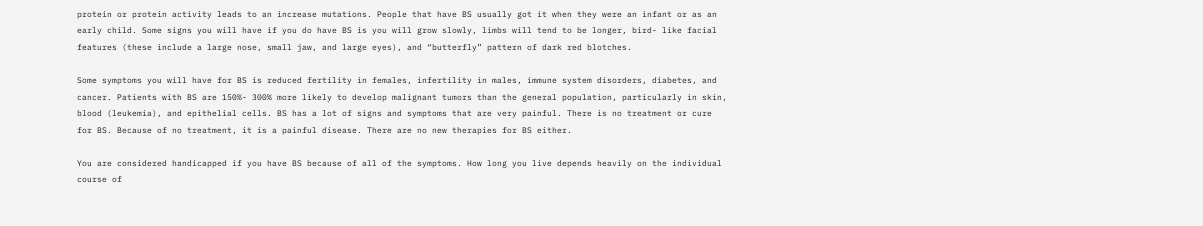protein or protein activity leads to an increase mutations. People that have BS usually got it when they were an infant or as an early child. Some signs you will have if you do have BS is you will grow slowly, limbs will tend to be longer, bird- like facial features (these include a large nose, small jaw, and large eyes), and “butterfly” pattern of dark red blotches.

Some symptoms you will have for BS is reduced fertility in females, infertility in males, immune system disorders, diabetes, and cancer. Patients with BS are 150%- 300% more likely to develop malignant tumors than the general population, particularly in skin, blood (leukemia), and epithelial cells. BS has a lot of signs and symptoms that are very painful. There is no treatment or cure for BS. Because of no treatment, it is a painful disease. There are no new therapies for BS either.

You are considered handicapped if you have BS because of all of the symptoms. How long you live depends heavily on the individual course of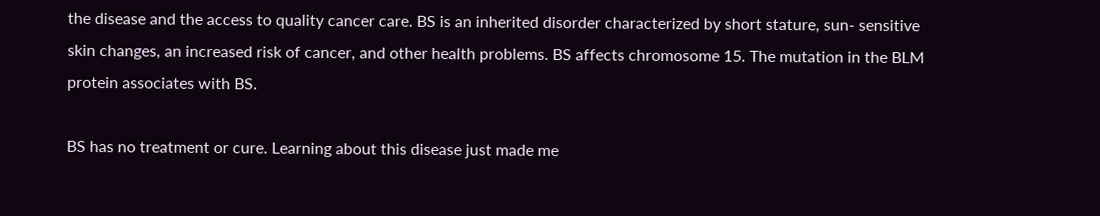the disease and the access to quality cancer care. BS is an inherited disorder characterized by short stature, sun- sensitive skin changes, an increased risk of cancer, and other health problems. BS affects chromosome 15. The mutation in the BLM protein associates with BS.

BS has no treatment or cure. Learning about this disease just made me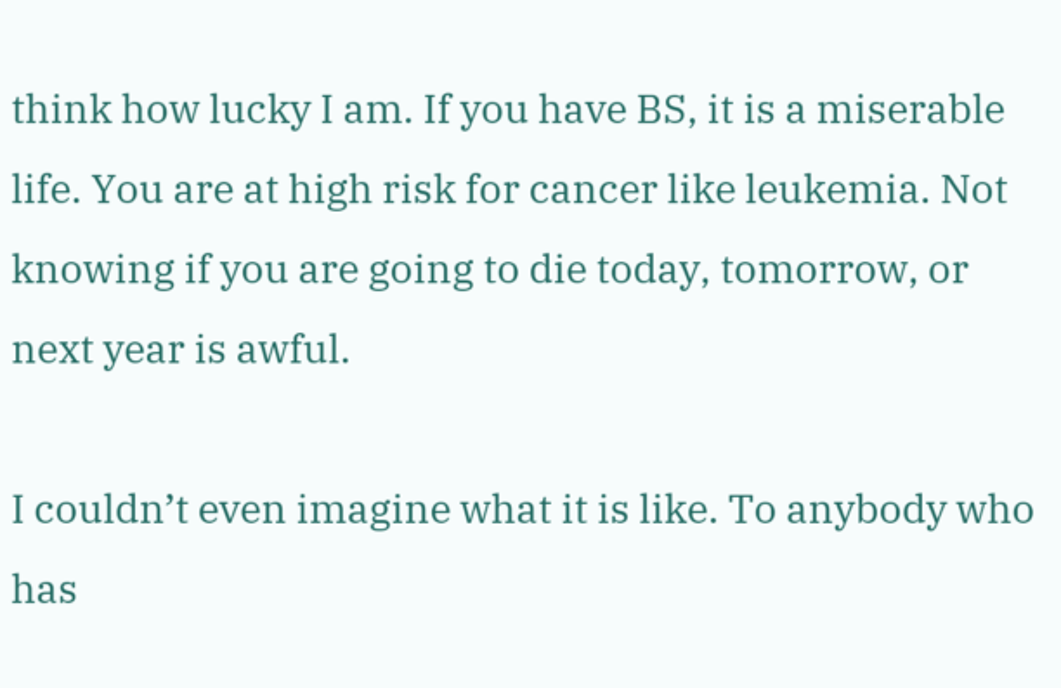think how lucky I am. If you have BS, it is a miserable life. You are at high risk for cancer like leukemia. Not knowing if you are going to die today, tomorrow, or next year is awful.

I couldn’t even imagine what it is like. To anybody who has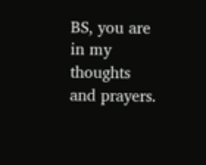BS, you are in my thoughts and prayers.